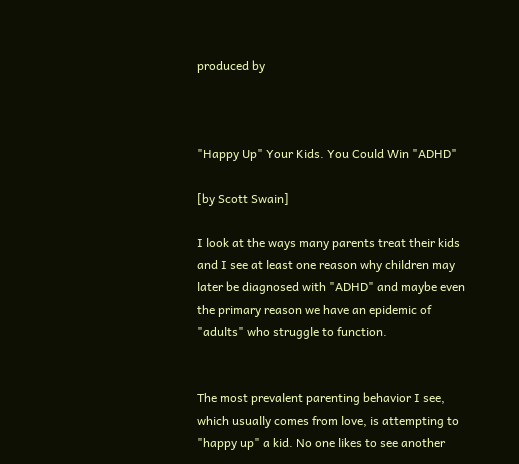produced by



"Happy Up" Your Kids. You Could Win "ADHD"

[by Scott Swain]

I look at the ways many parents treat their kids and I see at least one reason why children may later be diagnosed with "ADHD" and maybe even the primary reason we have an epidemic of "adults" who struggle to function.


The most prevalent parenting behavior I see, which usually comes from love, is attempting to "happy up" a kid. No one likes to see another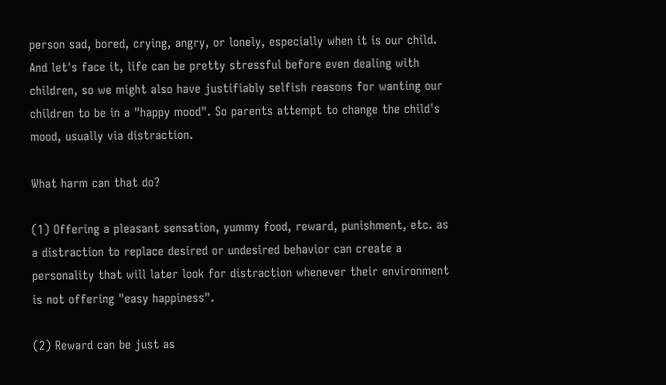person sad, bored, crying, angry, or lonely, especially when it is our child. And let's face it, life can be pretty stressful before even dealing with children, so we might also have justifiably selfish reasons for wanting our children to be in a "happy mood". So parents attempt to change the child's mood, usually via distraction.

What harm can that do?

(1) Offering a pleasant sensation, yummy food, reward, punishment, etc. as a distraction to replace desired or undesired behavior can create a personality that will later look for distraction whenever their environment is not offering "easy happiness".

(2) Reward can be just as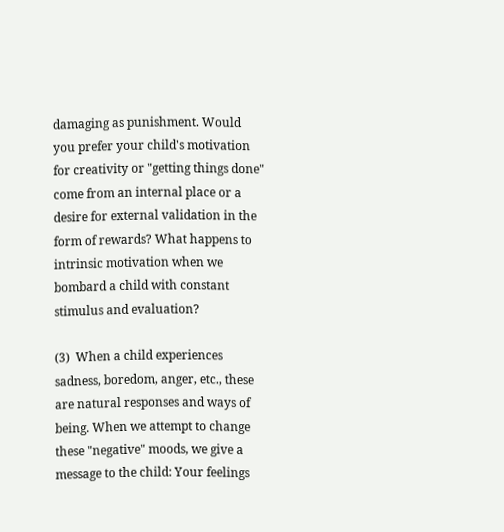damaging as punishment. Would you prefer your child's motivation for creativity or "getting things done" come from an internal place or a desire for external validation in the form of rewards? What happens to intrinsic motivation when we bombard a child with constant stimulus and evaluation?

(3)  When a child experiences sadness, boredom, anger, etc., these are natural responses and ways of being. When we attempt to change these "negative" moods, we give a message to the child: Your feelings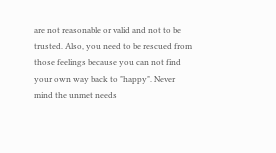are not reasonable or valid and not to be trusted. Also, you need to be rescued from those feelings because you can not find your own way back to "happy". Never mind the unmet needs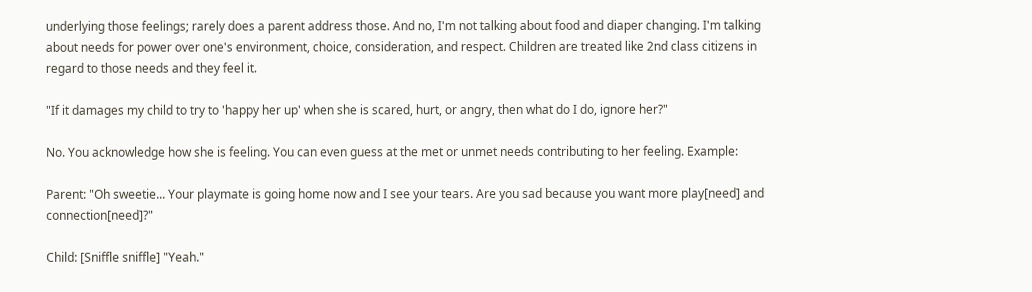underlying those feelings; rarely does a parent address those. And no, I'm not talking about food and diaper changing. I'm talking about needs for power over one's environment, choice, consideration, and respect. Children are treated like 2nd class citizens in regard to those needs and they feel it.

"If it damages my child to try to 'happy her up' when she is scared, hurt, or angry, then what do I do, ignore her?"

No. You acknowledge how she is feeling. You can even guess at the met or unmet needs contributing to her feeling. Example:

Parent: "Oh sweetie... Your playmate is going home now and I see your tears. Are you sad because you want more play[need] and connection[need]?"

Child: [Sniffle sniffle] "Yeah."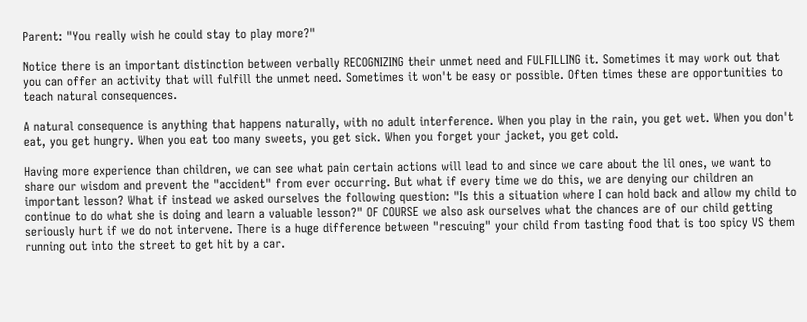Parent: "You really wish he could stay to play more?"

Notice there is an important distinction between verbally RECOGNIZING their unmet need and FULFILLING it. Sometimes it may work out that you can offer an activity that will fulfill the unmet need. Sometimes it won't be easy or possible. Often times these are opportunities to teach natural consequences.

A natural consequence is anything that happens naturally, with no adult interference. When you play in the rain, you get wet. When you don't eat, you get hungry. When you eat too many sweets, you get sick. When you forget your jacket, you get cold.

Having more experience than children, we can see what pain certain actions will lead to and since we care about the lil ones, we want to share our wisdom and prevent the "accident" from ever occurring. But what if every time we do this, we are denying our children an important lesson? What if instead we asked ourselves the following question: "Is this a situation where I can hold back and allow my child to continue to do what she is doing and learn a valuable lesson?" OF COURSE we also ask ourselves what the chances are of our child getting seriously hurt if we do not intervene. There is a huge difference between "rescuing" your child from tasting food that is too spicy VS them running out into the street to get hit by a car.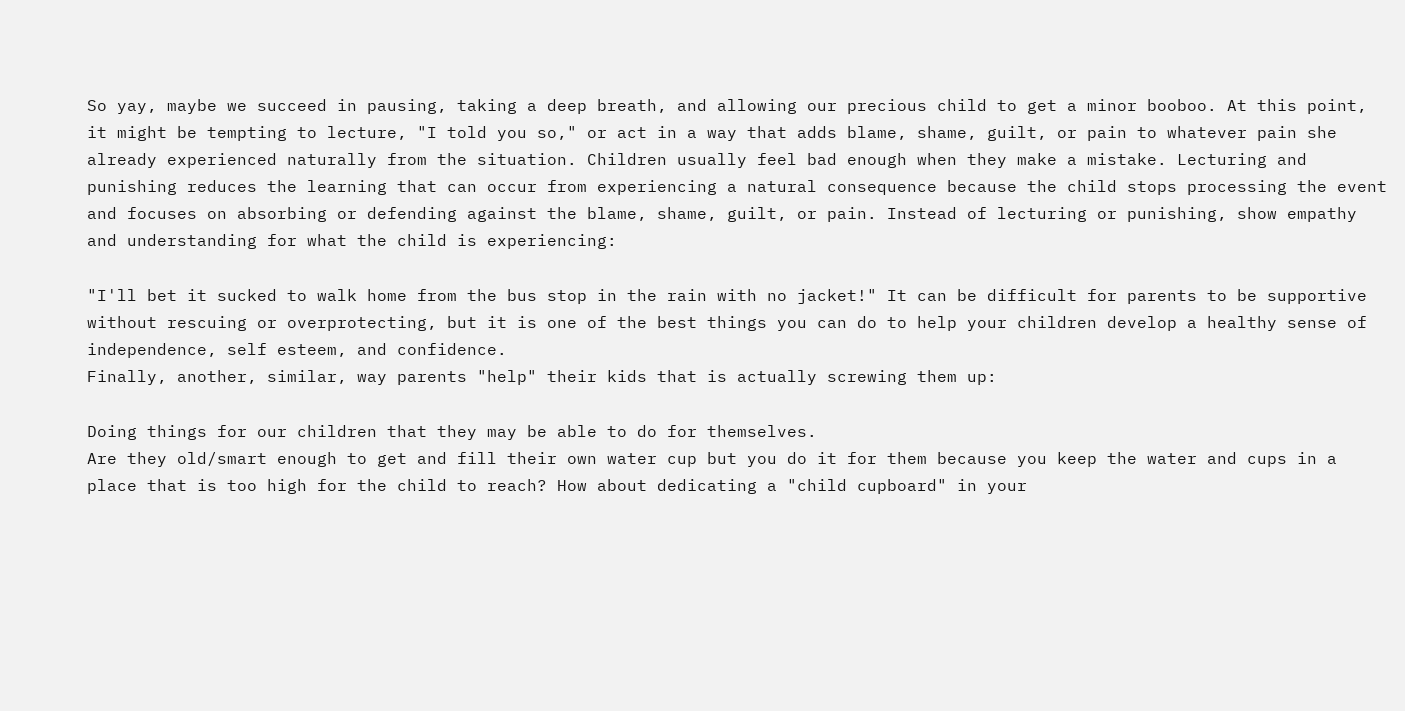So yay, maybe we succeed in pausing, taking a deep breath, and allowing our precious child to get a minor booboo. At this point, it might be tempting to lecture, "I told you so," or act in a way that adds blame, shame, guilt, or pain to whatever pain she already experienced naturally from the situation. Children usually feel bad enough when they make a mistake. Lecturing and punishing reduces the learning that can occur from experiencing a natural consequence because the child stops processing the event and focuses on absorbing or defending against the blame, shame, guilt, or pain. Instead of lecturing or punishing, show empathy and understanding for what the child is experiencing:

"I'll bet it sucked to walk home from the bus stop in the rain with no jacket!" It can be difficult for parents to be supportive without rescuing or overprotecting, but it is one of the best things you can do to help your children develop a healthy sense of independence, self esteem, and confidence.
Finally, another, similar, way parents "help" their kids that is actually screwing them up:

Doing things for our children that they may be able to do for themselves.
Are they old/smart enough to get and fill their own water cup but you do it for them because you keep the water and cups in a place that is too high for the child to reach? How about dedicating a "child cupboard" in your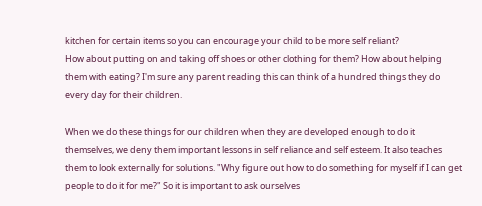kitchen for certain items so you can encourage your child to be more self reliant?
How about putting on and taking off shoes or other clothing for them? How about helping them with eating? I'm sure any parent reading this can think of a hundred things they do every day for their children.

When we do these things for our children when they are developed enough to do it themselves, we deny them important lessons in self reliance and self esteem. It also teaches them to look externally for solutions. "Why figure out how to do something for myself if I can get people to do it for me?" So it is important to ask ourselves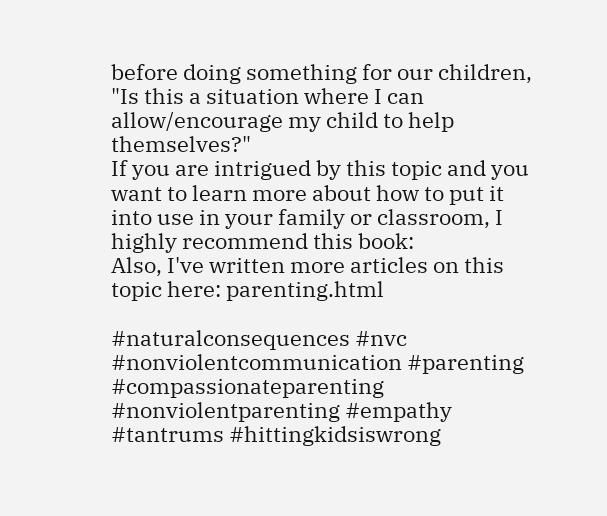before doing something for our children, "Is this a situation where I can allow/encourage my child to help themselves?"
If you are intrigued by this topic and you want to learn more about how to put it into use in your family or classroom, I highly recommend this book:
Also, I've written more articles on this topic here: parenting.html

#naturalconsequences #nvc #nonviolentcommunication #parenting #compassionateparenting #nonviolentparenting #empathy #tantrums #hittingkidsiswrong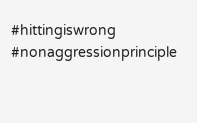#hittingiswrong #nonaggressionprinciple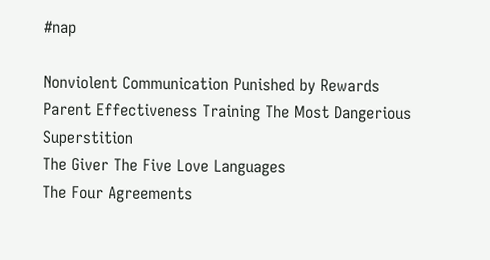#nap

Nonviolent Communication Punished by Rewards
Parent Effectiveness Training The Most Dangerious Superstition
The Giver The Five Love Languages
The Four Agreements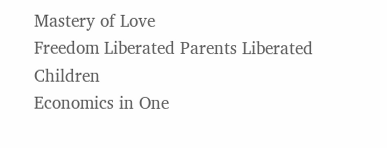Mastery of Love
Freedom Liberated Parents Liberated Children
Economics in One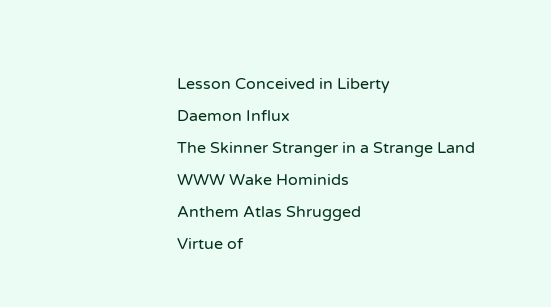Lesson Conceived in Liberty
Daemon Influx
The Skinner Stranger in a Strange Land
WWW Wake Hominids
Anthem Atlas Shrugged
Virtue of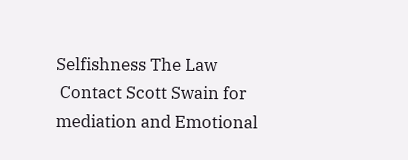Selfishness The Law
 Contact Scott Swain for mediation and Emotional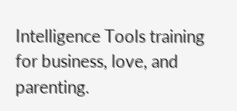Intelligence Tools training for business, love, and parenting.